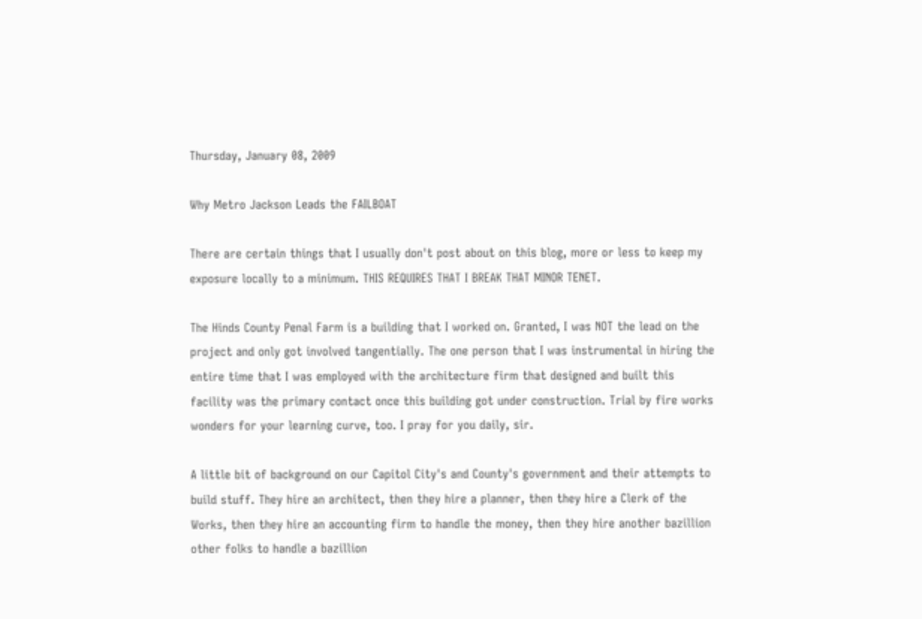Thursday, January 08, 2009

Why Metro Jackson Leads the FAILBOAT

There are certain things that I usually don't post about on this blog, more or less to keep my exposure locally to a minimum. THIS REQUIRES THAT I BREAK THAT MINOR TENET.

The Hinds County Penal Farm is a building that I worked on. Granted, I was NOT the lead on the project and only got involved tangentially. The one person that I was instrumental in hiring the entire time that I was employed with the architecture firm that designed and built this facility was the primary contact once this building got under construction. Trial by fire works wonders for your learning curve, too. I pray for you daily, sir.

A little bit of background on our Capitol City's and County's government and their attempts to build stuff. They hire an architect, then they hire a planner, then they hire a Clerk of the Works, then they hire an accounting firm to handle the money, then they hire another bazillion other folks to handle a bazillion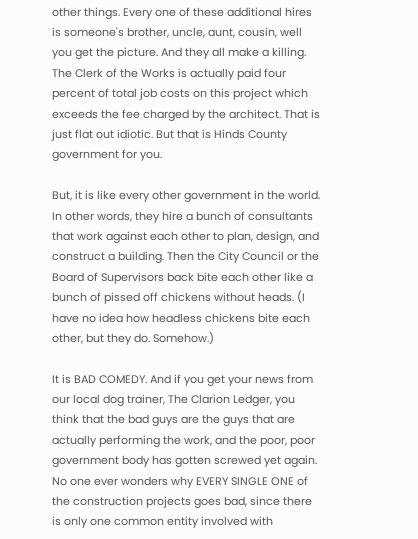other things. Every one of these additional hires is someone's brother, uncle, aunt, cousin, well you get the picture. And they all make a killing. The Clerk of the Works is actually paid four percent of total job costs on this project which exceeds the fee charged by the architect. That is just flat out idiotic. But that is Hinds County government for you.

But, it is like every other government in the world. In other words, they hire a bunch of consultants that work against each other to plan, design, and construct a building. Then the City Council or the Board of Supervisors back bite each other like a bunch of pissed off chickens without heads. (I have no idea how headless chickens bite each other, but they do. Somehow.)

It is BAD COMEDY. And if you get your news from our local dog trainer, The Clarion Ledger, you think that the bad guys are the guys that are actually performing the work, and the poor, poor government body has gotten screwed yet again. No one ever wonders why EVERY SINGLE ONE of the construction projects goes bad, since there is only one common entity involved with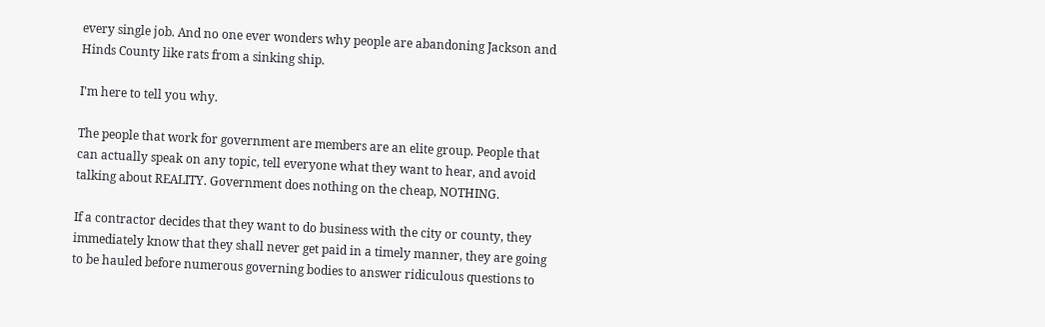every single job. And no one ever wonders why people are abandoning Jackson and Hinds County like rats from a sinking ship.

I'm here to tell you why.

The people that work for government are members are an elite group. People that can actually speak on any topic, tell everyone what they want to hear, and avoid talking about REALITY. Government does nothing on the cheap, NOTHING.

If a contractor decides that they want to do business with the city or county, they immediately know that they shall never get paid in a timely manner, they are going to be hauled before numerous governing bodies to answer ridiculous questions to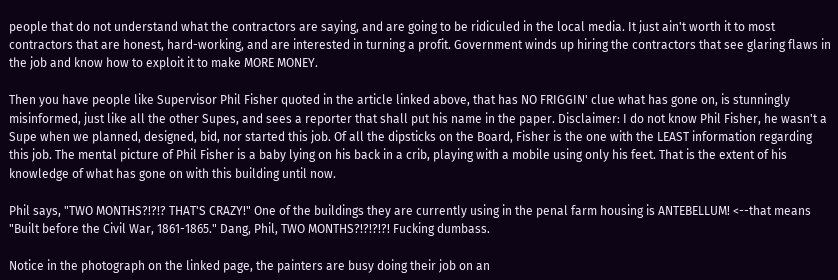people that do not understand what the contractors are saying, and are going to be ridiculed in the local media. It just ain't worth it to most contractors that are honest, hard-working, and are interested in turning a profit. Government winds up hiring the contractors that see glaring flaws in the job and know how to exploit it to make MORE MONEY.

Then you have people like Supervisor Phil Fisher quoted in the article linked above, that has NO FRIGGIN' clue what has gone on, is stunningly misinformed, just like all the other Supes, and sees a reporter that shall put his name in the paper. Disclaimer: I do not know Phil Fisher, he wasn't a Supe when we planned, designed, bid, nor started this job. Of all the dipsticks on the Board, Fisher is the one with the LEAST information regarding this job. The mental picture of Phil Fisher is a baby lying on his back in a crib, playing with a mobile using only his feet. That is the extent of his knowledge of what has gone on with this building until now.

Phil says, "TWO MONTHS?!?!? THAT'S CRAZY!" One of the buildings they are currently using in the penal farm housing is ANTEBELLUM! <--that means "Built before the Civil War, 1861-1865." Dang, Phil, TWO MONTHS?!?!?!?! Fucking dumbass.

Notice in the photograph on the linked page, the painters are busy doing their job on an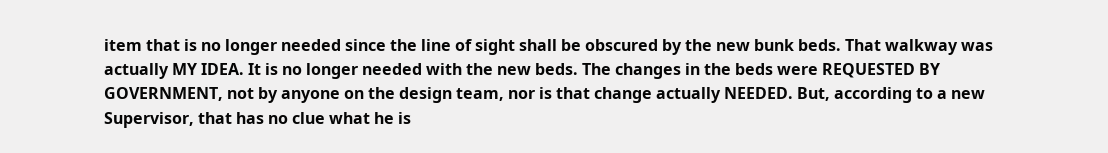item that is no longer needed since the line of sight shall be obscured by the new bunk beds. That walkway was actually MY IDEA. It is no longer needed with the new beds. The changes in the beds were REQUESTED BY GOVERNMENT, not by anyone on the design team, nor is that change actually NEEDED. But, according to a new Supervisor, that has no clue what he is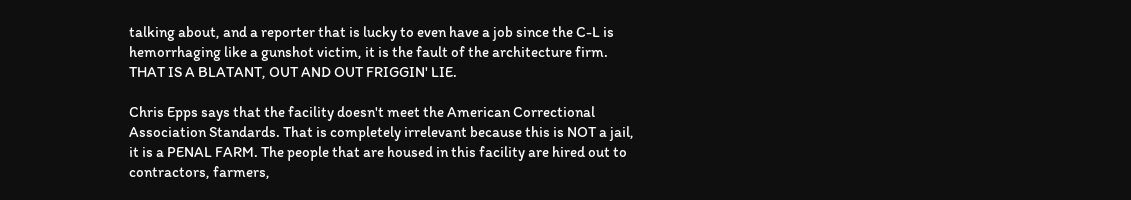talking about, and a reporter that is lucky to even have a job since the C-L is hemorrhaging like a gunshot victim, it is the fault of the architecture firm. THAT IS A BLATANT, OUT AND OUT FRIGGIN' LIE.

Chris Epps says that the facility doesn't meet the American Correctional Association Standards. That is completely irrelevant because this is NOT a jail, it is a PENAL FARM. The people that are housed in this facility are hired out to contractors, farmers,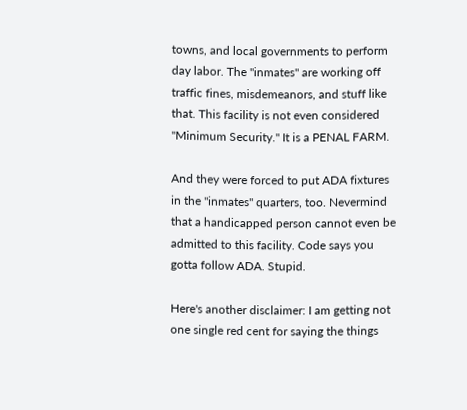towns, and local governments to perform day labor. The "inmates" are working off traffic fines, misdemeanors, and stuff like that. This facility is not even considered "Minimum Security." It is a PENAL FARM.

And they were forced to put ADA fixtures in the "inmates" quarters, too. Nevermind that a handicapped person cannot even be admitted to this facility. Code says you gotta follow ADA. Stupid.

Here's another disclaimer: I am getting not one single red cent for saying the things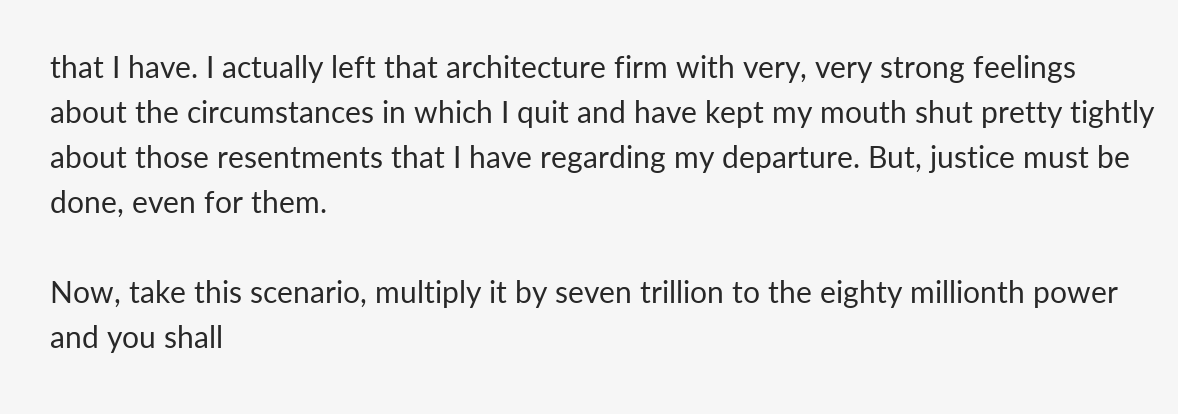that I have. I actually left that architecture firm with very, very strong feelings about the circumstances in which I quit and have kept my mouth shut pretty tightly about those resentments that I have regarding my departure. But, justice must be done, even for them.

Now, take this scenario, multiply it by seven trillion to the eighty millionth power and you shall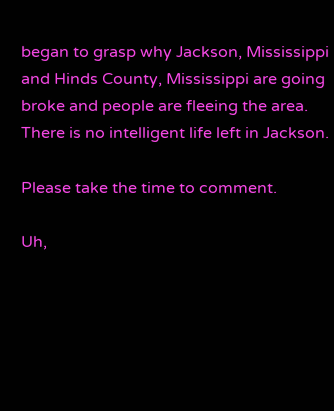began to grasp why Jackson, Mississippi and Hinds County, Mississippi are going broke and people are fleeing the area. There is no intelligent life left in Jackson.

Please take the time to comment.

Uh,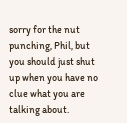sorry for the nut punching, Phil, but you should just shut up when you have no clue what you are talking about.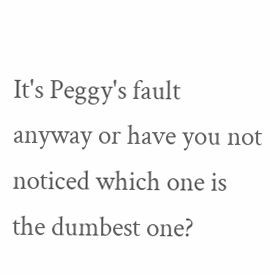It's Peggy's fault anyway or have you not noticed which one is the dumbest one?